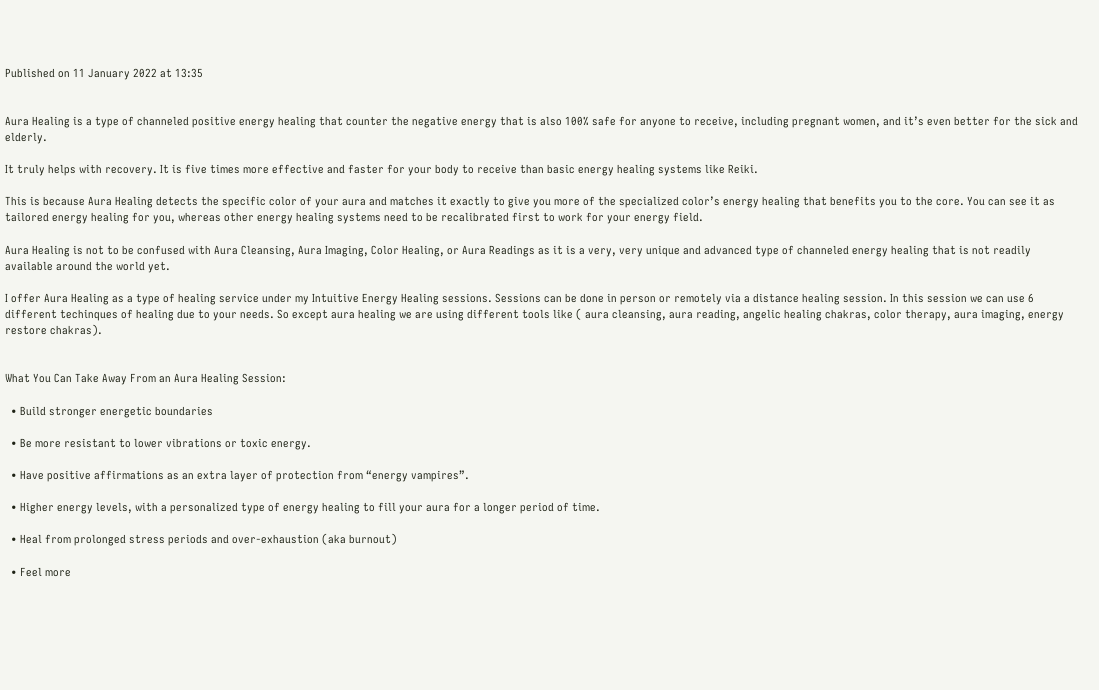Published on 11 January 2022 at 13:35


Aura Healing is a type of channeled positive energy healing that counter the negative energy that is also 100% safe for anyone to receive, including pregnant women, and it’s even better for the sick and elderly.

It truly helps with recovery. It is five times more effective and faster for your body to receive than basic energy healing systems like Reiki.

This is because Aura Healing detects the specific color of your aura and matches it exactly to give you more of the specialized color’s energy healing that benefits you to the core. You can see it as tailored energy healing for you, whereas other energy healing systems need to be recalibrated first to work for your energy field.

Aura Healing is not to be confused with Aura Cleansing, Aura Imaging, Color Healing, or Aura Readings as it is a very, very unique and advanced type of channeled energy healing that is not readily available around the world yet.

I offer Aura Healing as a type of healing service under my Intuitive Energy Healing sessions. Sessions can be done in person or remotely via a distance healing session. In this session we can use 6 different techinques of healing due to your needs. So except aura healing we are using different tools like ( aura cleansing, aura reading, angelic healing chakras, color therapy, aura imaging, energy restore chakras).


What You Can Take Away From an Aura Healing Session:

  • Build stronger energetic boundaries

  • Be more resistant to lower vibrations or toxic energy.

  • Have positive affirmations as an extra layer of protection from “energy vampires”.

  • Higher energy levels, with a personalized type of energy healing to fill your aura for a longer period of time.

  • Heal from prolonged stress periods and over-exhaustion (aka burnout)

  • Feel more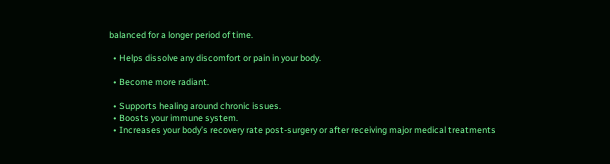balanced for a longer period of time.

  • Helps dissolve any discomfort or pain in your body.

  • Become more radiant.

  • Supports healing around chronic issues.
  • Boosts your immune system.
  • Increases your body’s recovery rate post-surgery or after receiving major medical treatments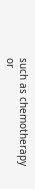such as chemotherapy or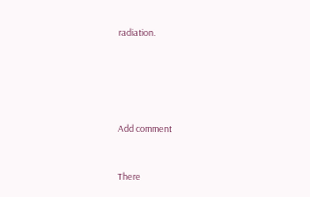radiation.





Add comment


There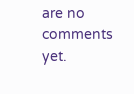are no comments yet.